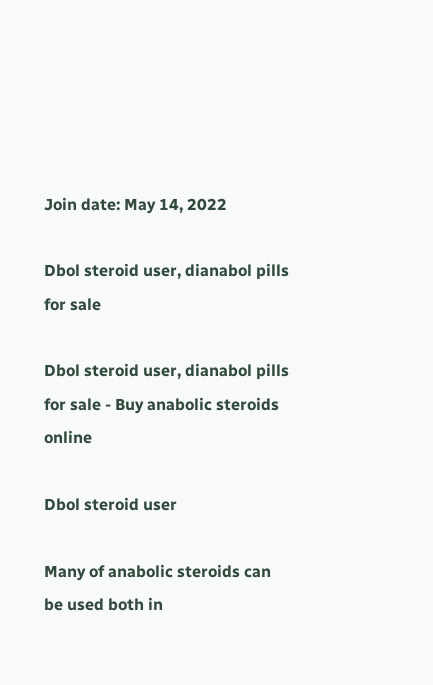Join date: May 14, 2022

Dbol steroid user, dianabol pills for sale

Dbol steroid user, dianabol pills for sale - Buy anabolic steroids online

Dbol steroid user

Many of anabolic steroids can be used both in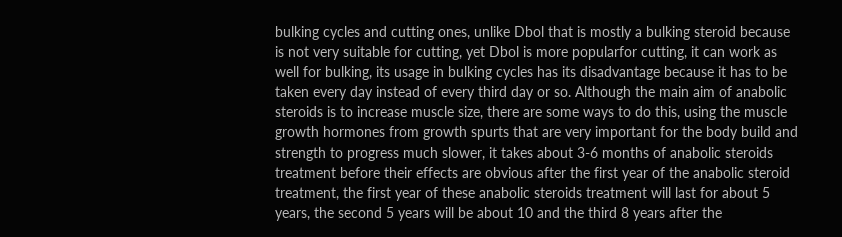bulking cycles and cutting ones, unlike Dbol that is mostly a bulking steroid because is not very suitable for cutting, yet Dbol is more popularfor cutting, it can work as well for bulking, its usage in bulking cycles has its disadvantage because it has to be taken every day instead of every third day or so. Although the main aim of anabolic steroids is to increase muscle size, there are some ways to do this, using the muscle growth hormones from growth spurts that are very important for the body build and strength to progress much slower, it takes about 3-6 months of anabolic steroids treatment before their effects are obvious after the first year of the anabolic steroid treatment, the first year of these anabolic steroids treatment will last for about 5 years, the second 5 years will be about 10 and the third 8 years after the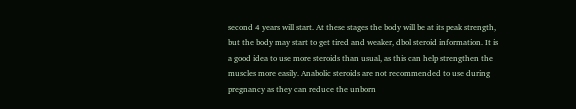second 4 years will start. At these stages the body will be at its peak strength, but the body may start to get tired and weaker, dbol steroid information. It is a good idea to use more steroids than usual, as this can help strengthen the muscles more easily. Anabolic steroids are not recommended to use during pregnancy as they can reduce the unborn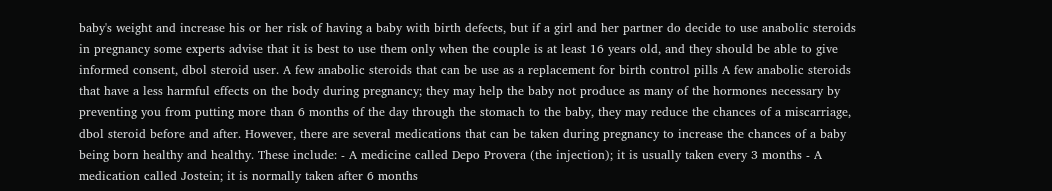baby's weight and increase his or her risk of having a baby with birth defects, but if a girl and her partner do decide to use anabolic steroids in pregnancy some experts advise that it is best to use them only when the couple is at least 16 years old, and they should be able to give informed consent, dbol steroid user. A few anabolic steroids that can be use as a replacement for birth control pills A few anabolic steroids that have a less harmful effects on the body during pregnancy; they may help the baby not produce as many of the hormones necessary by preventing you from putting more than 6 months of the day through the stomach to the baby, they may reduce the chances of a miscarriage, dbol steroid before and after. However, there are several medications that can be taken during pregnancy to increase the chances of a baby being born healthy and healthy. These include: - A medicine called Depo Provera (the injection); it is usually taken every 3 months - A medication called Jostein; it is normally taken after 6 months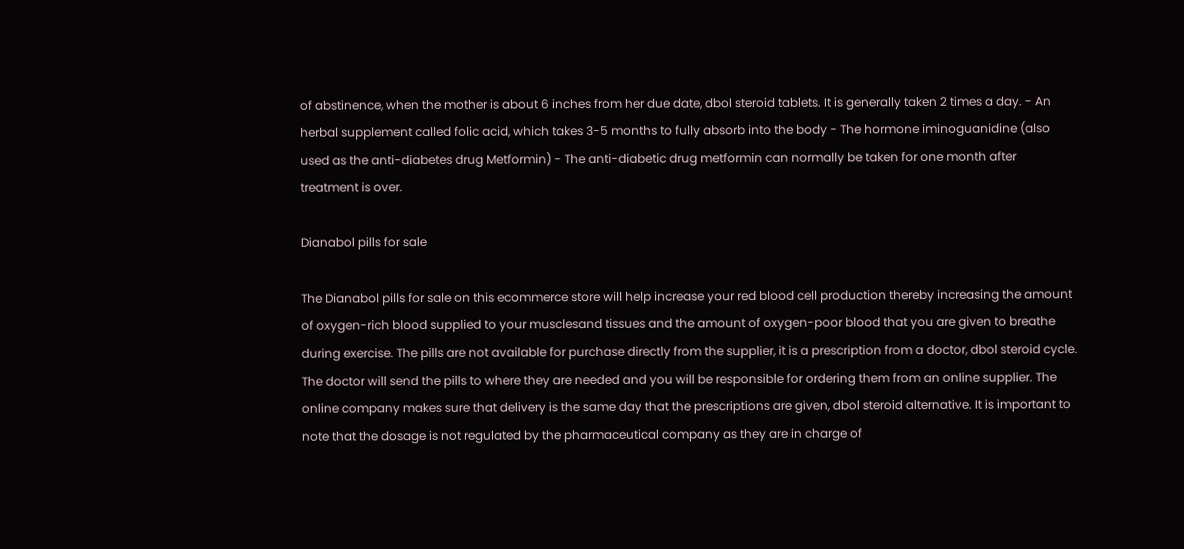of abstinence, when the mother is about 6 inches from her due date, dbol steroid tablets. It is generally taken 2 times a day. - An herbal supplement called folic acid, which takes 3-5 months to fully absorb into the body - The hormone iminoguanidine (also used as the anti-diabetes drug Metformin) - The anti-diabetic drug metformin can normally be taken for one month after treatment is over.

Dianabol pills for sale

The Dianabol pills for sale on this ecommerce store will help increase your red blood cell production thereby increasing the amount of oxygen-rich blood supplied to your musclesand tissues and the amount of oxygen-poor blood that you are given to breathe during exercise. The pills are not available for purchase directly from the supplier, it is a prescription from a doctor, dbol steroid cycle. The doctor will send the pills to where they are needed and you will be responsible for ordering them from an online supplier. The online company makes sure that delivery is the same day that the prescriptions are given, dbol steroid alternative. It is important to note that the dosage is not regulated by the pharmaceutical company as they are in charge of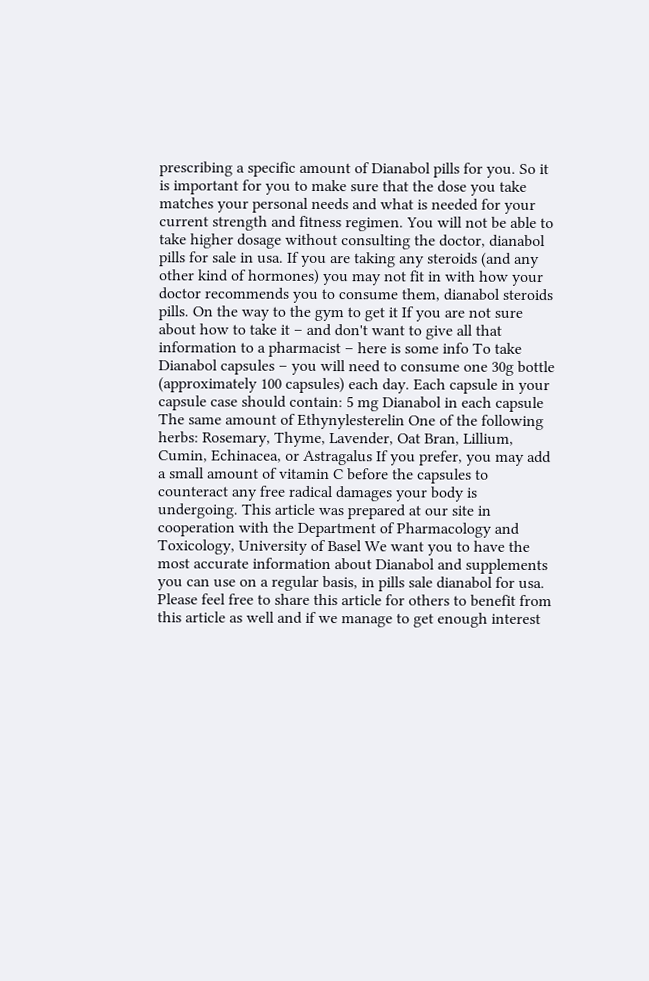prescribing a specific amount of Dianabol pills for you. So it is important for you to make sure that the dose you take matches your personal needs and what is needed for your current strength and fitness regimen. You will not be able to take higher dosage without consulting the doctor, dianabol pills for sale in usa. If you are taking any steroids (and any other kind of hormones) you may not fit in with how your doctor recommends you to consume them, dianabol steroids pills. On the way to the gym to get it If you are not sure about how to take it – and don't want to give all that information to a pharmacist – here is some info To take Dianabol capsules – you will need to consume one 30g bottle (approximately 100 capsules) each day. Each capsule in your capsule case should contain: 5 mg Dianabol in each capsule The same amount of Ethynylesterelin One of the following herbs: Rosemary, Thyme, Lavender, Oat Bran, Lillium, Cumin, Echinacea, or Astragalus If you prefer, you may add a small amount of vitamin C before the capsules to counteract any free radical damages your body is undergoing. This article was prepared at our site in cooperation with the Department of Pharmacology and Toxicology, University of Basel We want you to have the most accurate information about Dianabol and supplements you can use on a regular basis, in pills sale dianabol for usa. Please feel free to share this article for others to benefit from this article as well and if we manage to get enough interest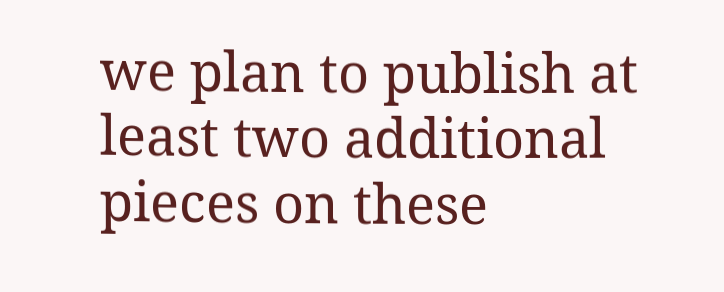we plan to publish at least two additional pieces on these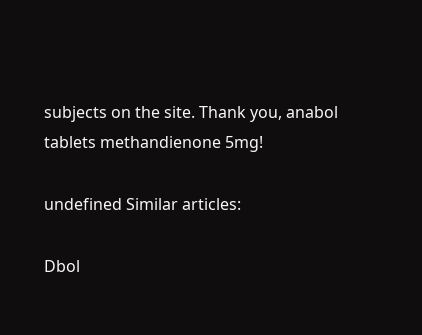subjects on the site. Thank you, anabol tablets methandienone 5mg!

undefined Similar articles:

Dbol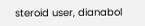steroid user, dianabol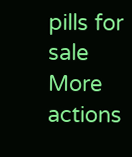pills for sale
More actions